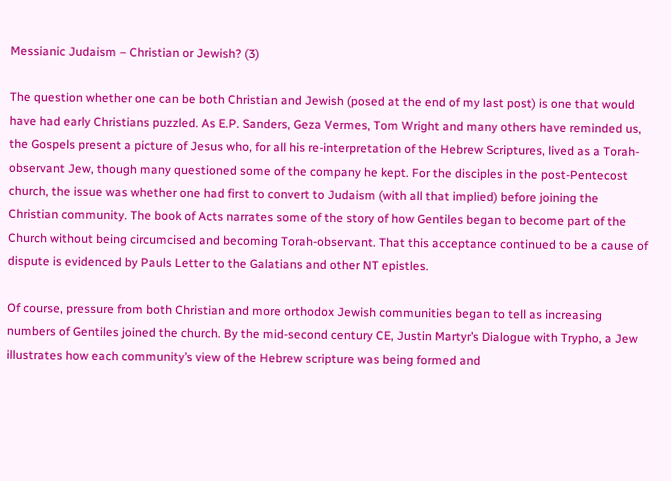Messianic Judaism – Christian or Jewish? (3)

The question whether one can be both Christian and Jewish (posed at the end of my last post) is one that would have had early Christians puzzled. As E.P. Sanders, Geza Vermes, Tom Wright and many others have reminded us, the Gospels present a picture of Jesus who, for all his re-interpretation of the Hebrew Scriptures, lived as a Torah-observant Jew, though many questioned some of the company he kept. For the disciples in the post-Pentecost church, the issue was whether one had first to convert to Judaism (with all that implied) before joining the Christian community. The book of Acts narrates some of the story of how Gentiles began to become part of the Church without being circumcised and becoming Torah-observant. That this acceptance continued to be a cause of dispute is evidenced by Pauls Letter to the Galatians and other NT epistles.

Of course, pressure from both Christian and more orthodox Jewish communities began to tell as increasing numbers of Gentiles joined the church. By the mid-second century CE, Justin Martyr’s Dialogue with Trypho, a Jew illustrates how each community’s view of the Hebrew scripture was being formed and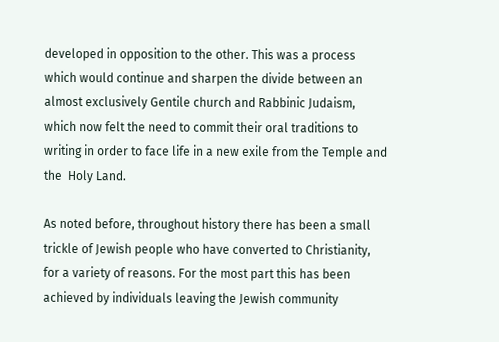developed in opposition to the other. This was a process which would continue and sharpen the divide between an almost exclusively Gentile church and Rabbinic Judaism, which now felt the need to commit their oral traditions to writing in order to face life in a new exile from the Temple and the  Holy Land.

As noted before, throughout history there has been a small trickle of Jewish people who have converted to Christianity, for a variety of reasons. For the most part this has been achieved by individuals leaving the Jewish community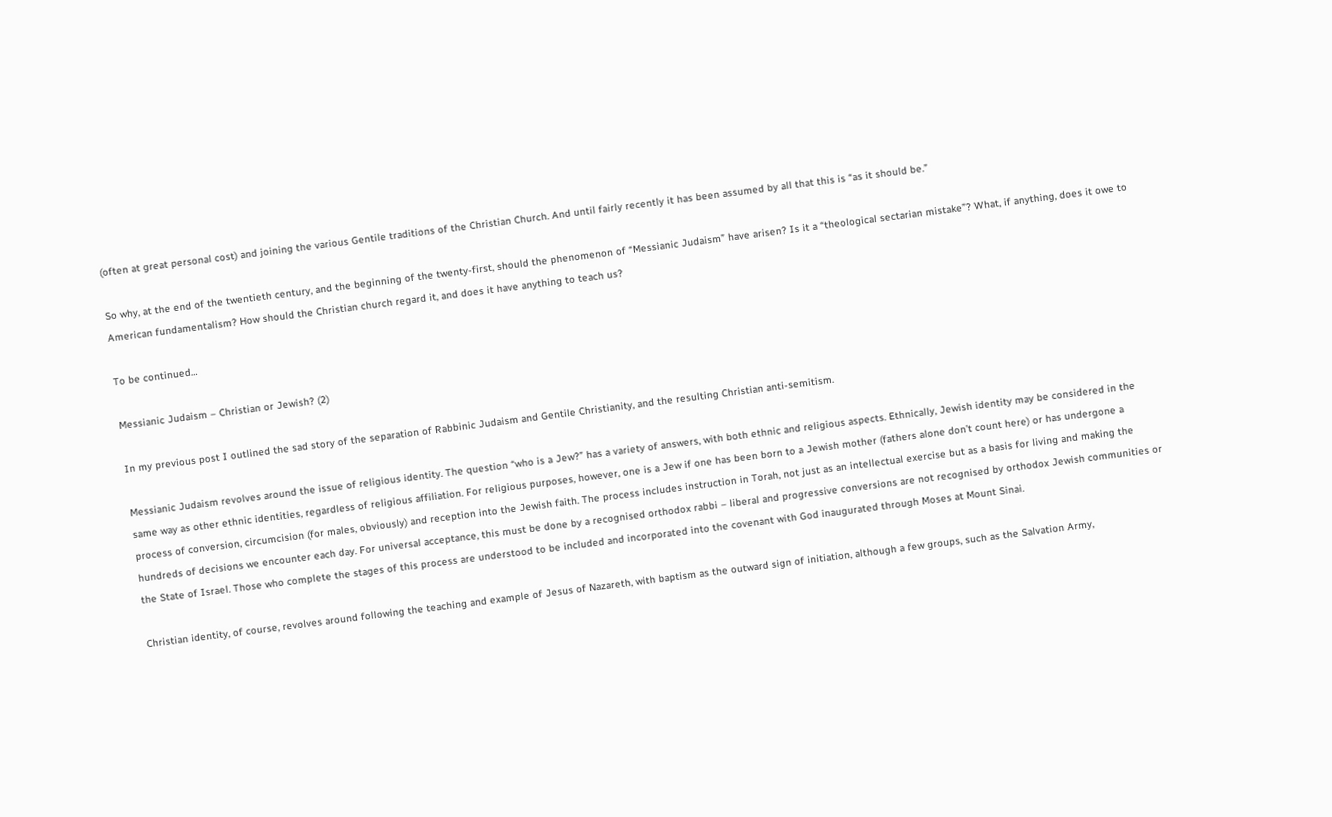(often at great personal cost) and joining the various Gentile traditions of the Christian Church. And until fairly recently it has been assumed by all that this is “as it should be.”

So why, at the end of the twentieth century, and the beginning of the twenty-first, should the phenomenon of “Messianic Judaism” have arisen? Is it a “theological sectarian mistake”? What, if anything, does it owe to American fundamentalism? How should the Christian church regard it, and does it have anything to teach us?

To be continued…

Messianic Judaism – Christian or Jewish? (2)

In my previous post I outlined the sad story of the separation of Rabbinic Judaism and Gentile Christianity, and the resulting Christian anti-semitism.

Messianic Judaism revolves around the issue of religious identity. The question “who is a Jew?” has a variety of answers, with both ethnic and religious aspects. Ethnically, Jewish identity may be considered in the same way as other ethnic identities, regardless of religious affiliation. For religious purposes, however, one is a Jew if one has been born to a Jewish mother (fathers alone don’t count here) or has undergone a process of conversion, circumcision (for males, obviously) and reception into the Jewish faith. The process includes instruction in Torah, not just as an intellectual exercise but as a basis for living and making the hundreds of decisions we encounter each day. For universal acceptance, this must be done by a recognised orthodox rabbi – liberal and progressive conversions are not recognised by orthodox Jewish communities or the State of Israel. Those who complete the stages of this process are understood to be included and incorporated into the covenant with God inaugurated through Moses at Mount Sinai.

Christian identity, of course, revolves around following the teaching and example of Jesus of Nazareth, with baptism as the outward sign of initiation, although a few groups, such as the Salvation Army,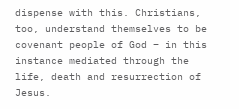dispense with this. Christians, too, understand themselves to be covenant people of God – in this instance mediated through the life, death and resurrection of Jesus.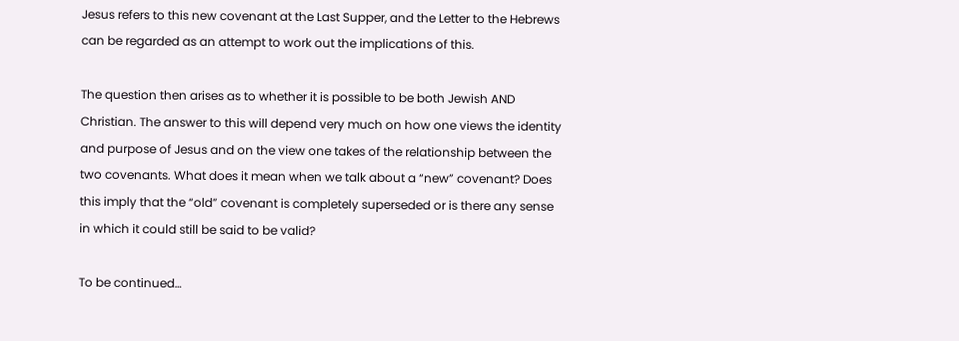Jesus refers to this new covenant at the Last Supper, and the Letter to the Hebrews can be regarded as an attempt to work out the implications of this.

The question then arises as to whether it is possible to be both Jewish AND Christian. The answer to this will depend very much on how one views the identity and purpose of Jesus and on the view one takes of the relationship between the two covenants. What does it mean when we talk about a “new” covenant? Does this imply that the “old” covenant is completely superseded or is there any sense in which it could still be said to be valid?

To be continued…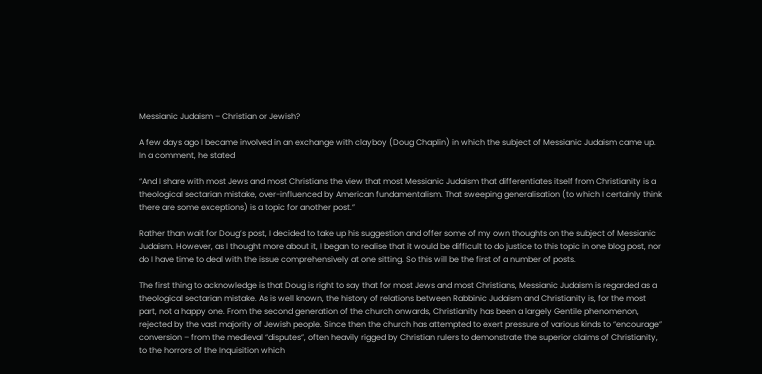Messianic Judaism – Christian or Jewish?

A few days ago I became involved in an exchange with clayboy (Doug Chaplin) in which the subject of Messianic Judaism came up. In a comment, he stated

“And I share with most Jews and most Christians the view that most Messianic Judaism that differentiates itself from Christianity is a theological sectarian mistake, over-influenced by American fundamentalism. That sweeping generalisation (to which I certainly think there are some exceptions) is a topic for another post.”

Rather than wait for Doug’s post, I decided to take up his suggestion and offer some of my own thoughts on the subject of Messianic Judaism. However, as I thought more about it, I began to realise that it would be difficult to do justice to this topic in one blog post, nor do I have time to deal with the issue comprehensively at one sitting. So this will be the first of a number of posts.

The first thing to acknowledge is that Doug is right to say that for most Jews and most Christians, Messianic Judaism is regarded as a theological sectarian mistake. As is well known, the history of relations between Rabbinic Judaism and Christianity is, for the most part, not a happy one. From the second generation of the church onwards, Christianity has been a largely Gentile phenomenon, rejected by the vast majority of Jewish people. Since then the church has attempted to exert pressure of various kinds to “encourage” conversion – from the medieval “disputes”, often heavily rigged by Christian rulers to demonstrate the superior claims of Christianity, to the horrors of the Inquisition which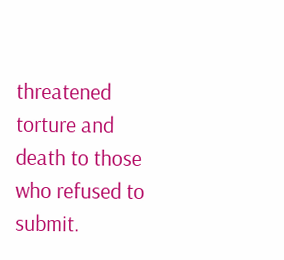threatened torture and death to those who refused to submit.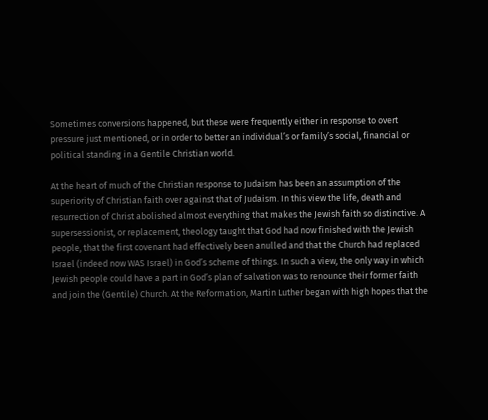Sometimes conversions happened, but these were frequently either in response to overt pressure just mentioned, or in order to better an individual’s or family’s social, financial or political standing in a Gentile Christian world.

At the heart of much of the Christian response to Judaism has been an assumption of the superiority of Christian faith over against that of Judaism. In this view the life, death and resurrection of Christ abolished almost everything that makes the Jewish faith so distinctive. A supersessionist, or replacement, theology taught that God had now finished with the Jewish people, that the first covenant had effectively been anulled and that the Church had replaced Israel (indeed now WAS Israel) in God’s scheme of things. In such a view, the only way in which Jewish people could have a part in God’s plan of salvation was to renounce their former faith and join the (Gentile) Church. At the Reformation, Martin Luther began with high hopes that the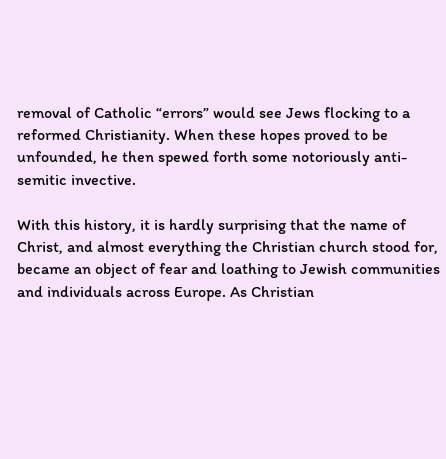removal of Catholic “errors” would see Jews flocking to a reformed Christianity. When these hopes proved to be unfounded, he then spewed forth some notoriously anti-semitic invective.

With this history, it is hardly surprising that the name of Christ, and almost everything the Christian church stood for, became an object of fear and loathing to Jewish communities and individuals across Europe. As Christian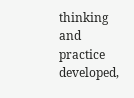thinking and practice developed,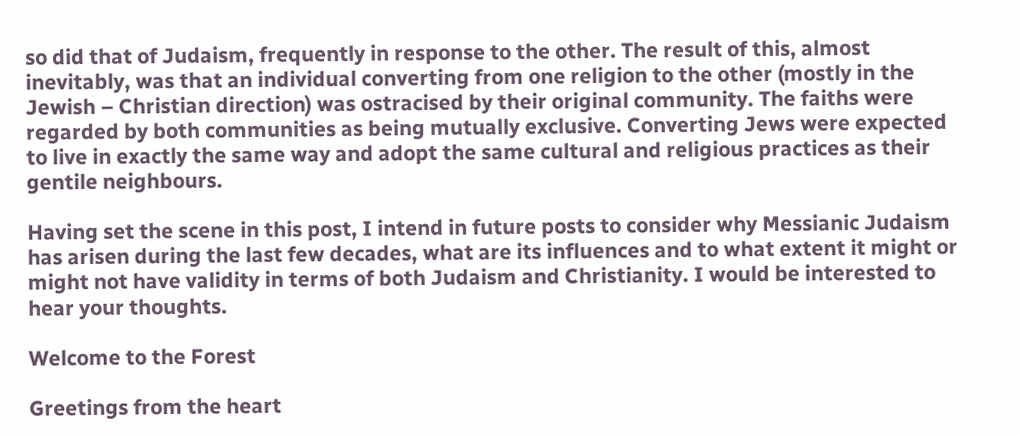so did that of Judaism, frequently in response to the other. The result of this, almost inevitably, was that an individual converting from one religion to the other (mostly in the Jewish – Christian direction) was ostracised by their original community. The faiths were regarded by both communities as being mutually exclusive. Converting Jews were expected to live in exactly the same way and adopt the same cultural and religious practices as their gentile neighbours.

Having set the scene in this post, I intend in future posts to consider why Messianic Judaism has arisen during the last few decades, what are its influences and to what extent it might or might not have validity in terms of both Judaism and Christianity. I would be interested to hear your thoughts.

Welcome to the Forest

Greetings from the heart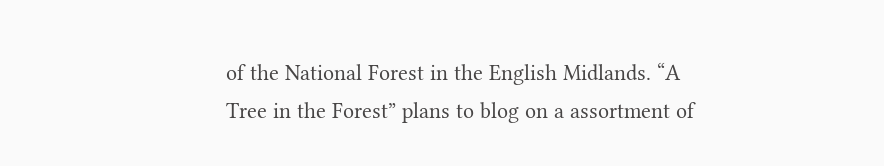of the National Forest in the English Midlands. “A Tree in the Forest” plans to blog on a assortment of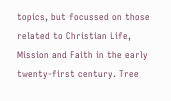topics, but focussed on those related to Christian Life, Mission and Faith in the early twenty-first century. Tree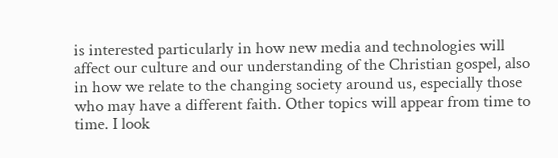is interested particularly in how new media and technologies will affect our culture and our understanding of the Christian gospel, also in how we relate to the changing society around us, especially those who may have a different faith. Other topics will appear from time to time. I look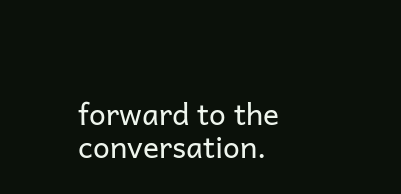forward to the conversation.